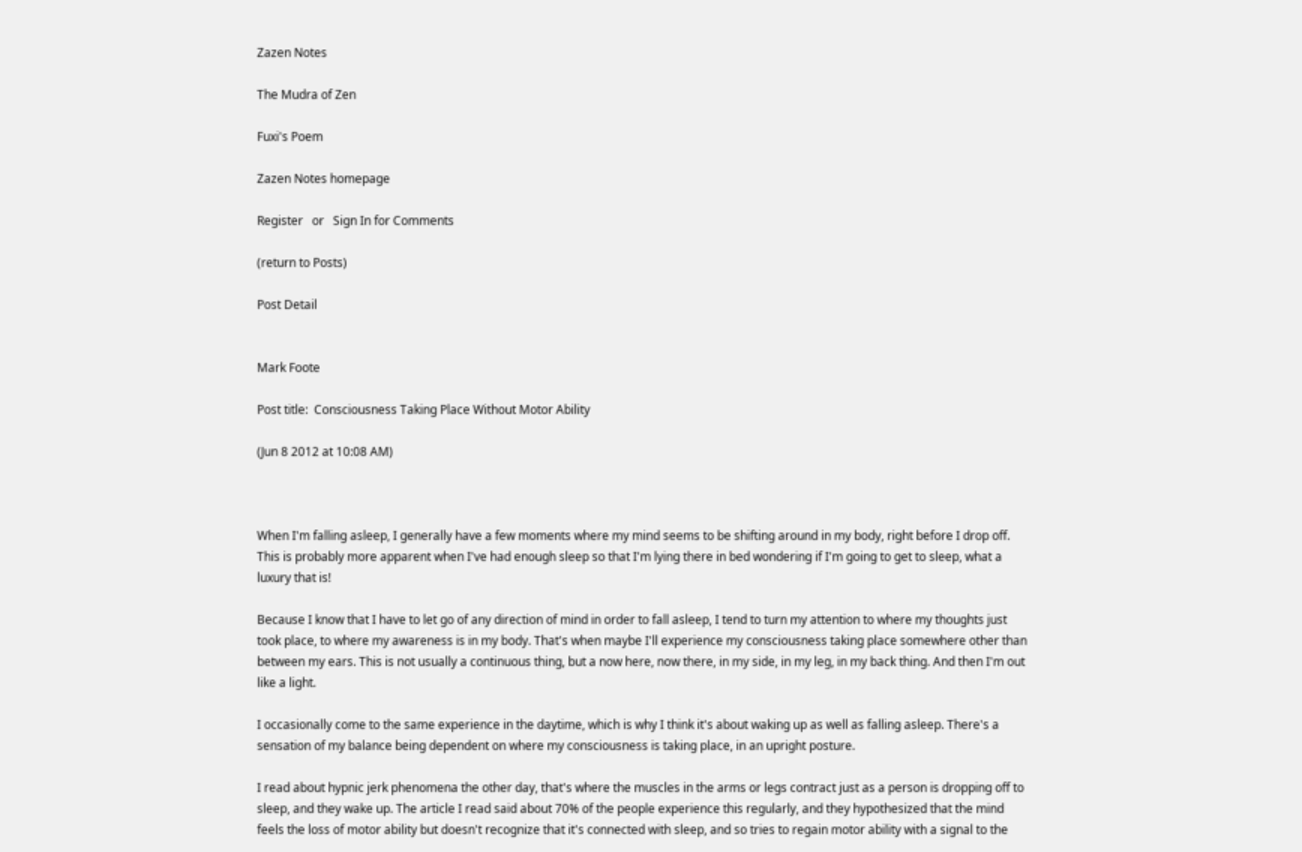Zazen Notes

The Mudra of Zen

Fuxi's Poem

Zazen Notes homepage

Register   or   Sign In for Comments

(return to Posts)

Post Detail


Mark Foote

Post title:  Consciousness Taking Place Without Motor Ability

(Jun 8 2012 at 10:08 AM)



When I'm falling asleep, I generally have a few moments where my mind seems to be shifting around in my body, right before I drop off. This is probably more apparent when I've had enough sleep so that I'm lying there in bed wondering if I'm going to get to sleep, what a luxury that is!

Because I know that I have to let go of any direction of mind in order to fall asleep, I tend to turn my attention to where my thoughts just took place, to where my awareness is in my body. That's when maybe I'll experience my consciousness taking place somewhere other than between my ears. This is not usually a continuous thing, but a now here, now there, in my side, in my leg, in my back thing. And then I'm out like a light.

I occasionally come to the same experience in the daytime, which is why I think it's about waking up as well as falling asleep. There's a sensation of my balance being dependent on where my consciousness is taking place, in an upright posture.

I read about hypnic jerk phenomena the other day, that's where the muscles in the arms or legs contract just as a person is dropping off to sleep, and they wake up. The article I read said about 70% of the people experience this regularly, and they hypothesized that the mind feels the loss of motor ability but doesn't recognize that it's connected with sleep, and so tries to regain motor ability with a signal to the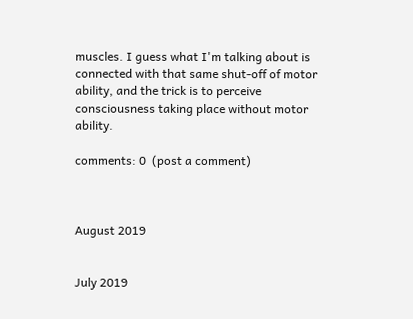muscles. I guess what I'm talking about is connected with that same shut-off of motor ability, and the trick is to perceive consciousness taking place without motor ability.

comments: 0  (post a comment)



August 2019


July 2019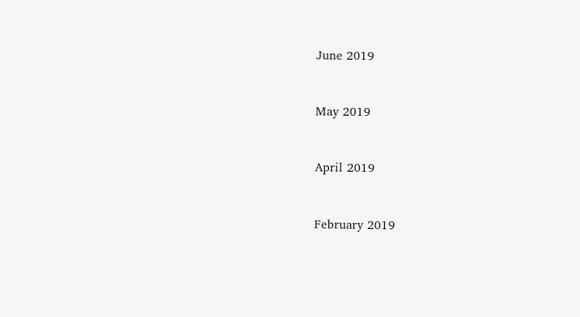June 2019


May 2019


April 2019


February 2019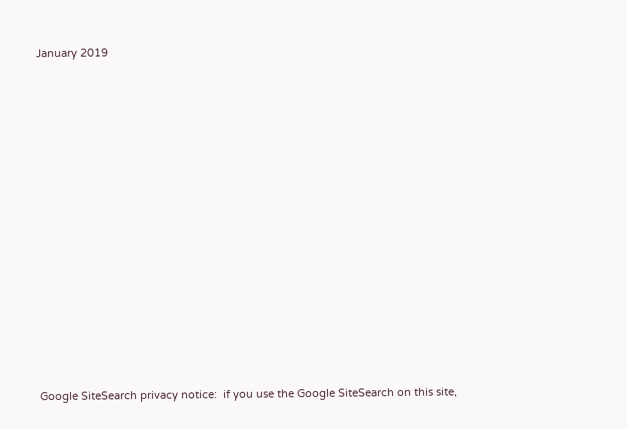January 2019














Google SiteSearch privacy notice:  if you use the Google SiteSearch on this site,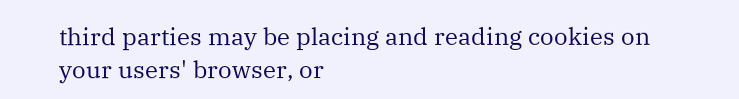third parties may be placing and reading cookies on your users' browser, or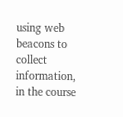using web beacons to collect information, in the course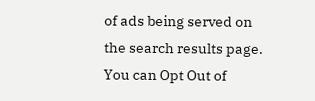of ads being served on the search results page. You can Opt Out of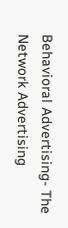Behavioral Advertising- The Network Advertising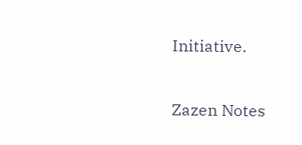Initiative.

Zazen Notes